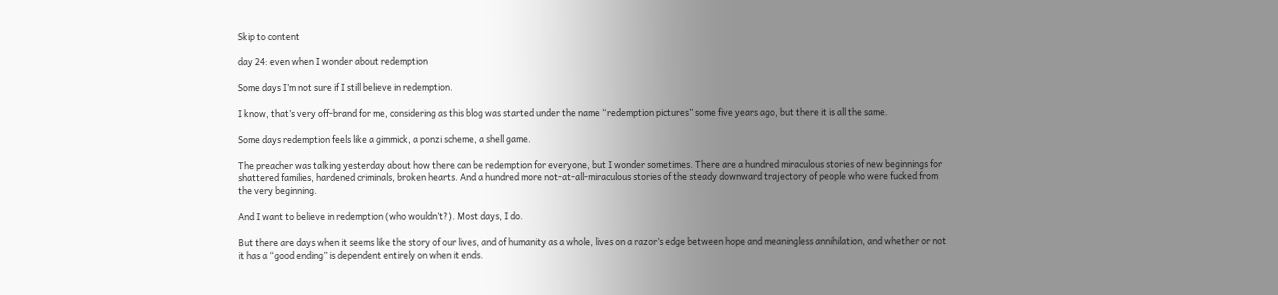Skip to content

day 24: even when I wonder about redemption

Some days I’m not sure if I still believe in redemption.

I know, that’s very off-brand for me, considering as this blog was started under the name “redemption pictures” some five years ago, but there it is all the same.

Some days redemption feels like a gimmick, a ponzi scheme, a shell game.

The preacher was talking yesterday about how there can be redemption for everyone, but I wonder sometimes. There are a hundred miraculous stories of new beginnings for shattered families, hardened criminals, broken hearts. And a hundred more not-at-all-miraculous stories of the steady downward trajectory of people who were fucked from the very beginning.

And I want to believe in redemption (who wouldn’t?). Most days, I do.

But there are days when it seems like the story of our lives, and of humanity as a whole, lives on a razor’s edge between hope and meaningless annihilation, and whether or not it has a “good ending” is dependent entirely on when it ends.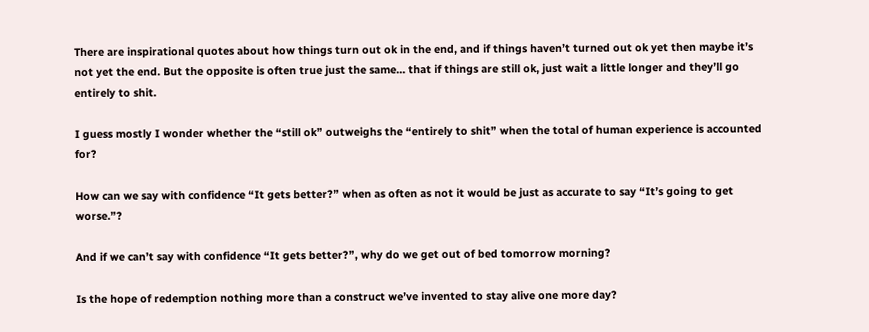There are inspirational quotes about how things turn out ok in the end, and if things haven’t turned out ok yet then maybe it’s not yet the end. But the opposite is often true just the same… that if things are still ok, just wait a little longer and they’ll go entirely to shit.

I guess mostly I wonder whether the “still ok” outweighs the “entirely to shit” when the total of human experience is accounted for?

How can we say with confidence “It gets better?” when as often as not it would be just as accurate to say “It’s going to get worse.”?

And if we can’t say with confidence “It gets better?”, why do we get out of bed tomorrow morning?

Is the hope of redemption nothing more than a construct we’ve invented to stay alive one more day?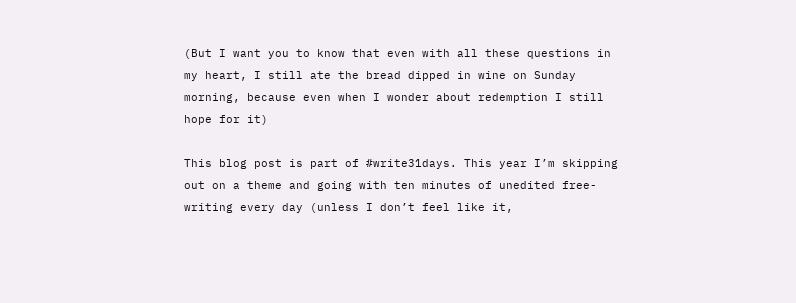(But I want you to know that even with all these questions in my heart, I still ate the bread dipped in wine on Sunday morning, because even when I wonder about redemption I still hope for it)

This blog post is part of #write31days. This year I’m skipping out on a theme and going with ten minutes of unedited free-writing every day (unless I don’t feel like it,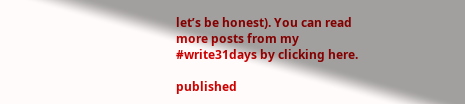let’s be honest). You can read more posts from my #write31days by clicking here.

published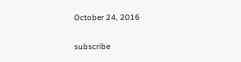October 24, 2016

subscribe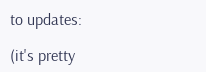to updates:

(it's pretty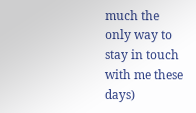much the only way to stay in touch with me these days)